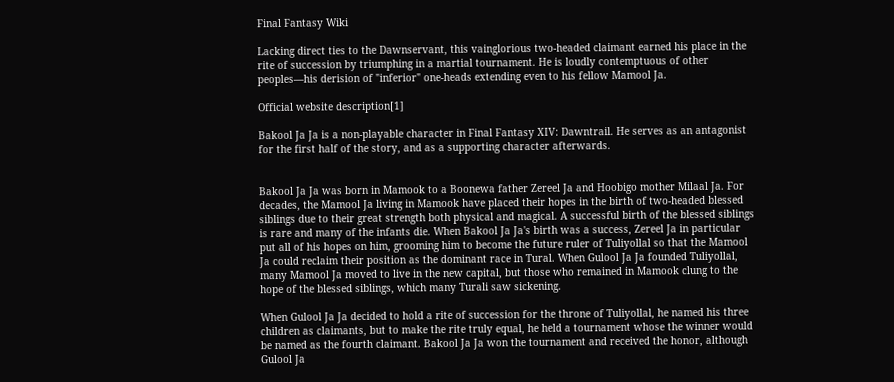Final Fantasy Wiki

Lacking direct ties to the Dawnservant, this vainglorious two-headed claimant earned his place in the rite of succession by triumphing in a martial tournament. He is loudly contemptuous of other peoples—his derision of "inferior" one-heads extending even to his fellow Mamool Ja.

Official website description[1]

Bakool Ja Ja is a non-playable character in Final Fantasy XIV: Dawntrail. He serves as an antagonist for the first half of the story, and as a supporting character afterwards.


Bakool Ja Ja was born in Mamook to a Boonewa father Zereel Ja and Hoobigo mother Milaal Ja. For decades, the Mamool Ja living in Mamook have placed their hopes in the birth of two-headed blessed siblings due to their great strength both physical and magical. A successful birth of the blessed siblings is rare and many of the infants die. When Bakool Ja Ja's birth was a success, Zereel Ja in particular put all of his hopes on him, grooming him to become the future ruler of Tuliyollal so that the Mamool Ja could reclaim their position as the dominant race in Tural. When Gulool Ja Ja founded Tuliyollal, many Mamool Ja moved to live in the new capital, but those who remained in Mamook clung to the hope of the blessed siblings, which many Turali saw sickening.

When Gulool Ja Ja decided to hold a rite of succession for the throne of Tuliyollal, he named his three children as claimants, but to make the rite truly equal, he held a tournament whose the winner would be named as the fourth claimant. Bakool Ja Ja won the tournament and received the honor, although Gulool Ja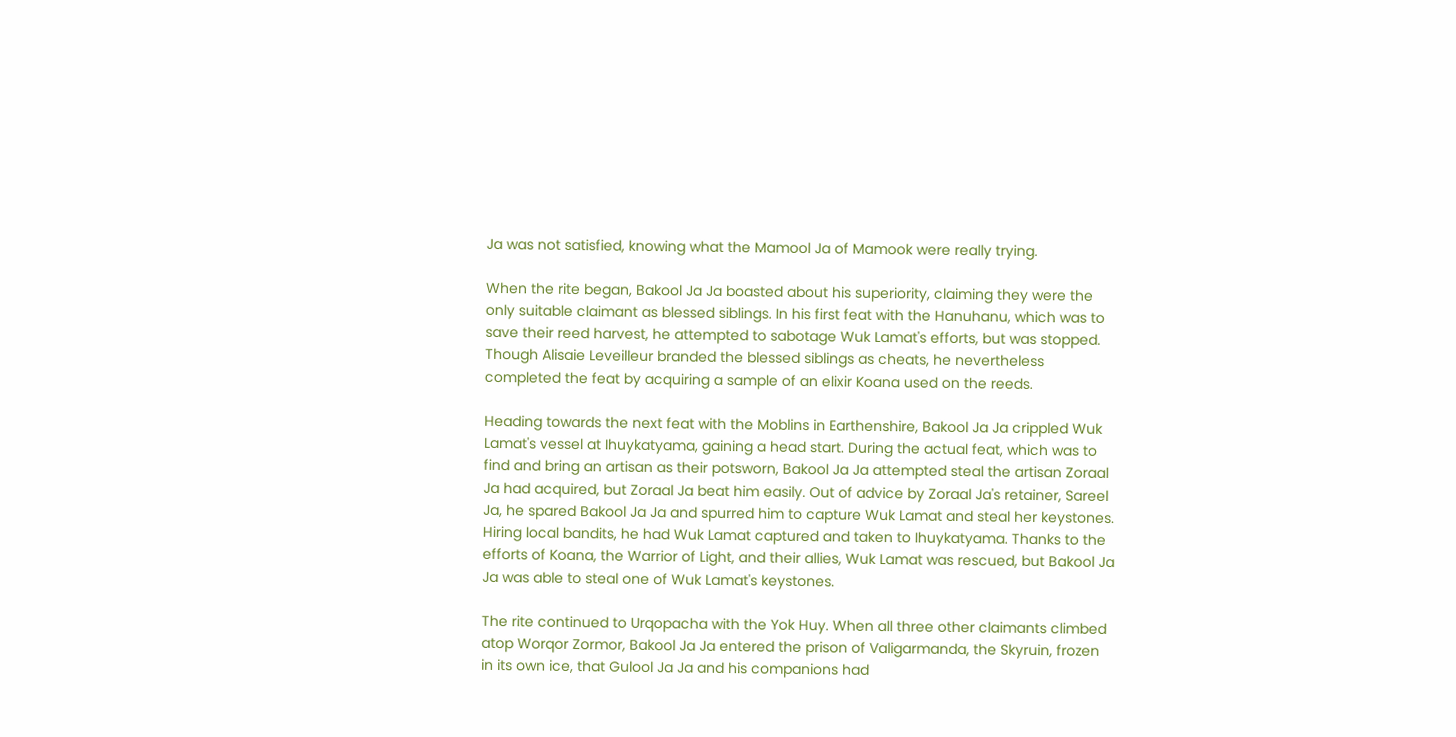Ja was not satisfied, knowing what the Mamool Ja of Mamook were really trying.

When the rite began, Bakool Ja Ja boasted about his superiority, claiming they were the only suitable claimant as blessed siblings. In his first feat with the Hanuhanu, which was to save their reed harvest, he attempted to sabotage Wuk Lamat's efforts, but was stopped. Though Alisaie Leveilleur branded the blessed siblings as cheats, he nevertheless completed the feat by acquiring a sample of an elixir Koana used on the reeds.

Heading towards the next feat with the Moblins in Earthenshire, Bakool Ja Ja crippled Wuk Lamat's vessel at Ihuykatyama, gaining a head start. During the actual feat, which was to find and bring an artisan as their potsworn, Bakool Ja Ja attempted steal the artisan Zoraal Ja had acquired, but Zoraal Ja beat him easily. Out of advice by Zoraal Ja's retainer, Sareel Ja, he spared Bakool Ja Ja and spurred him to capture Wuk Lamat and steal her keystones. Hiring local bandits, he had Wuk Lamat captured and taken to Ihuykatyama. Thanks to the efforts of Koana, the Warrior of Light, and their allies, Wuk Lamat was rescued, but Bakool Ja Ja was able to steal one of Wuk Lamat's keystones.

The rite continued to Urqopacha with the Yok Huy. When all three other claimants climbed atop Worqor Zormor, Bakool Ja Ja entered the prison of Valigarmanda, the Skyruin, frozen in its own ice, that Gulool Ja Ja and his companions had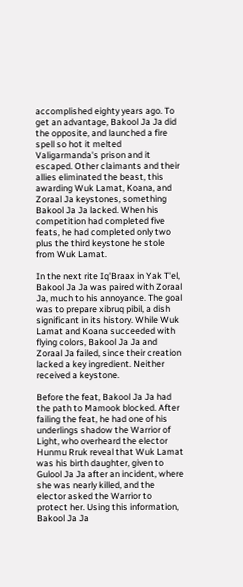accomplished eighty years ago. To get an advantage, Bakool Ja Ja did the opposite, and launched a fire spell so hot it melted Valigarmanda's prison and it escaped. Other claimants and their allies eliminated the beast, this awarding Wuk Lamat, Koana, and Zoraal Ja keystones, something Bakool Ja Ja lacked. When his competition had completed five feats, he had completed only two plus the third keystone he stole from Wuk Lamat.

In the next rite Iq'Braax in Yak T'el, Bakool Ja Ja was paired with Zoraal Ja, much to his annoyance. The goal was to prepare xibruq pibil, a dish significant in its history. While Wuk Lamat and Koana succeeded with flying colors, Bakool Ja Ja and Zoraal Ja failed, since their creation lacked a key ingredient. Neither received a keystone.

Before the feat, Bakool Ja Ja had the path to Mamook blocked. After failing the feat, he had one of his underlings shadow the Warrior of Light, who overheard the elector Hunmu Rruk reveal that Wuk Lamat was his birth daughter, given to Gulool Ja Ja after an incident, where she was nearly killed, and the elector asked the Warrior to protect her. Using this information, Bakool Ja Ja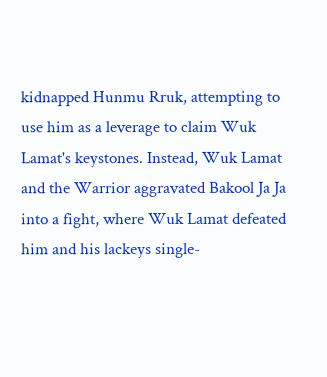kidnapped Hunmu Rruk, attempting to use him as a leverage to claim Wuk Lamat's keystones. Instead, Wuk Lamat and the Warrior aggravated Bakool Ja Ja into a fight, where Wuk Lamat defeated him and his lackeys single-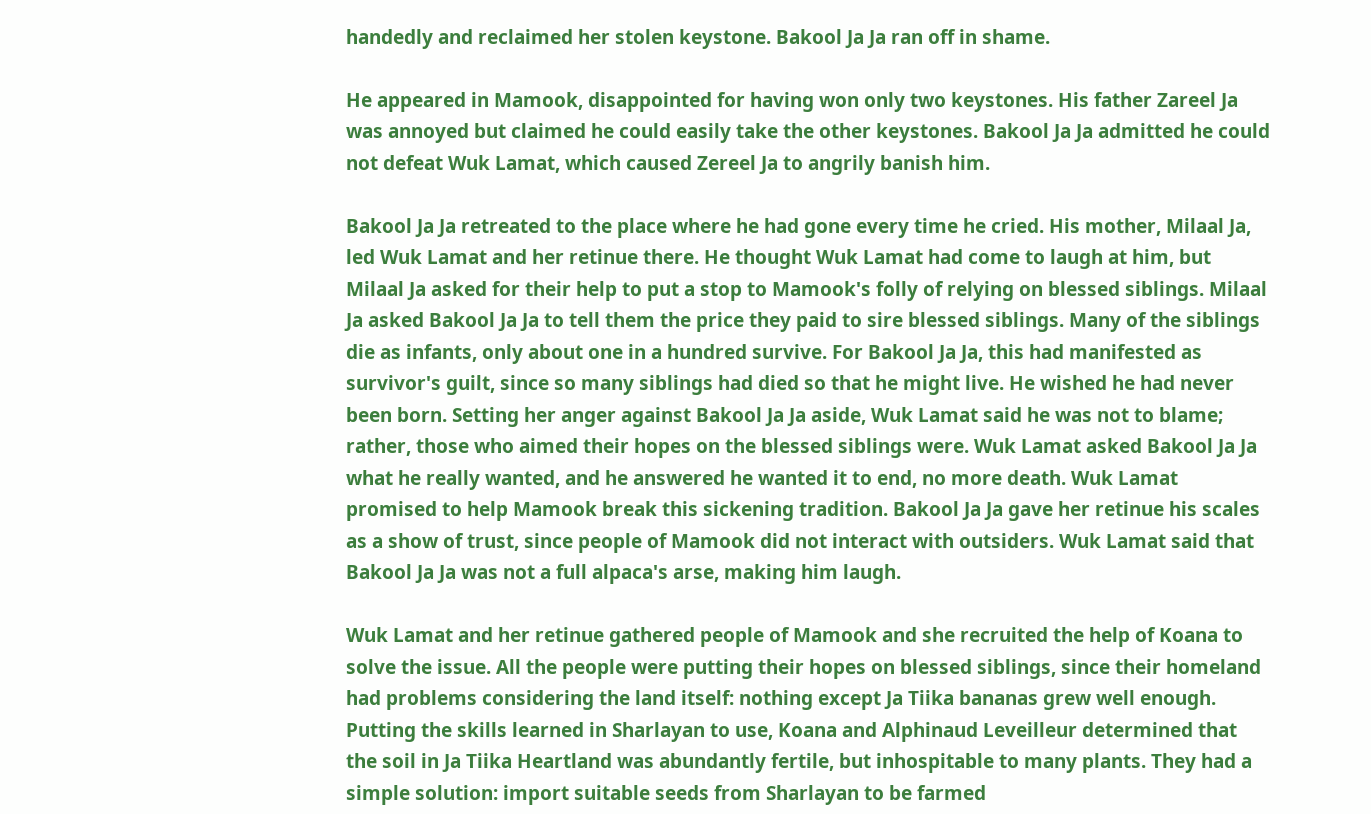handedly and reclaimed her stolen keystone. Bakool Ja Ja ran off in shame.

He appeared in Mamook, disappointed for having won only two keystones. His father Zareel Ja was annoyed but claimed he could easily take the other keystones. Bakool Ja Ja admitted he could not defeat Wuk Lamat, which caused Zereel Ja to angrily banish him.

Bakool Ja Ja retreated to the place where he had gone every time he cried. His mother, Milaal Ja, led Wuk Lamat and her retinue there. He thought Wuk Lamat had come to laugh at him, but Milaal Ja asked for their help to put a stop to Mamook's folly of relying on blessed siblings. Milaal Ja asked Bakool Ja Ja to tell them the price they paid to sire blessed siblings. Many of the siblings die as infants, only about one in a hundred survive. For Bakool Ja Ja, this had manifested as survivor's guilt, since so many siblings had died so that he might live. He wished he had never been born. Setting her anger against Bakool Ja Ja aside, Wuk Lamat said he was not to blame; rather, those who aimed their hopes on the blessed siblings were. Wuk Lamat asked Bakool Ja Ja what he really wanted, and he answered he wanted it to end, no more death. Wuk Lamat promised to help Mamook break this sickening tradition. Bakool Ja Ja gave her retinue his scales as a show of trust, since people of Mamook did not interact with outsiders. Wuk Lamat said that Bakool Ja Ja was not a full alpaca's arse, making him laugh.

Wuk Lamat and her retinue gathered people of Mamook and she recruited the help of Koana to solve the issue. All the people were putting their hopes on blessed siblings, since their homeland had problems considering the land itself: nothing except Ja Tiika bananas grew well enough. Putting the skills learned in Sharlayan to use, Koana and Alphinaud Leveilleur determined that the soil in Ja Tiika Heartland was abundantly fertile, but inhospitable to many plants. They had a simple solution: import suitable seeds from Sharlayan to be farmed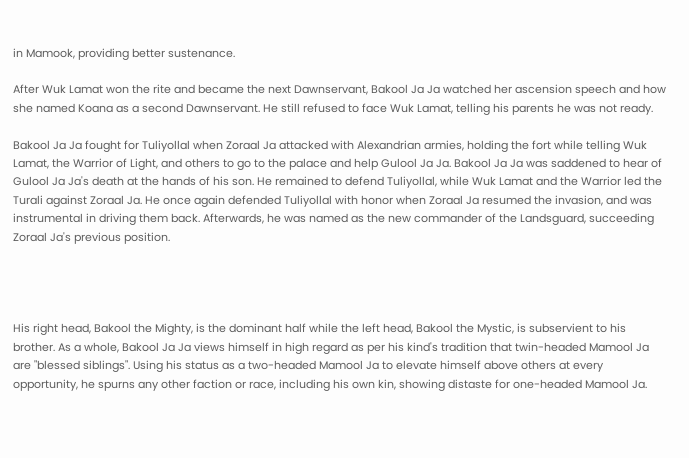in Mamook, providing better sustenance.

After Wuk Lamat won the rite and became the next Dawnservant, Bakool Ja Ja watched her ascension speech and how she named Koana as a second Dawnservant. He still refused to face Wuk Lamat, telling his parents he was not ready.

Bakool Ja Ja fought for Tuliyollal when Zoraal Ja attacked with Alexandrian armies, holding the fort while telling Wuk Lamat, the Warrior of Light, and others to go to the palace and help Gulool Ja Ja. Bakool Ja Ja was saddened to hear of Gulool Ja Ja's death at the hands of his son. He remained to defend Tuliyollal, while Wuk Lamat and the Warrior led the Turali against Zoraal Ja. He once again defended Tuliyollal with honor when Zoraal Ja resumed the invasion, and was instrumental in driving them back. Afterwards, he was named as the new commander of the Landsguard, succeeding Zoraal Ja's previous position.




His right head, Bakool the Mighty, is the dominant half while the left head, Bakool the Mystic, is subservient to his brother. As a whole, Bakool Ja Ja views himself in high regard as per his kind's tradition that twin-headed Mamool Ja are "blessed siblings". Using his status as a two-headed Mamool Ja to elevate himself above others at every opportunity, he spurns any other faction or race, including his own kin, showing distaste for one-headed Mamool Ja.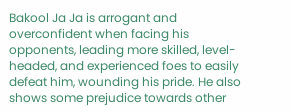Bakool Ja Ja is arrogant and overconfident when facing his opponents, leading more skilled, level-headed, and experienced foes to easily defeat him, wounding his pride. He also shows some prejudice towards other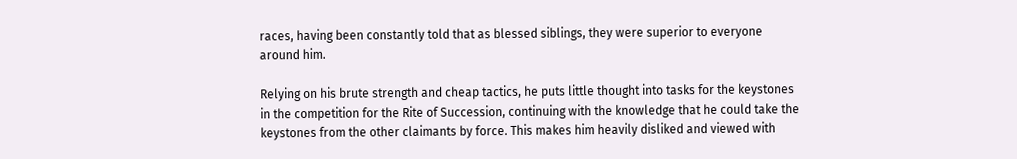races, having been constantly told that as blessed siblings, they were superior to everyone around him.

Relying on his brute strength and cheap tactics, he puts little thought into tasks for the keystones in the competition for the Rite of Succession, continuing with the knowledge that he could take the keystones from the other claimants by force. This makes him heavily disliked and viewed with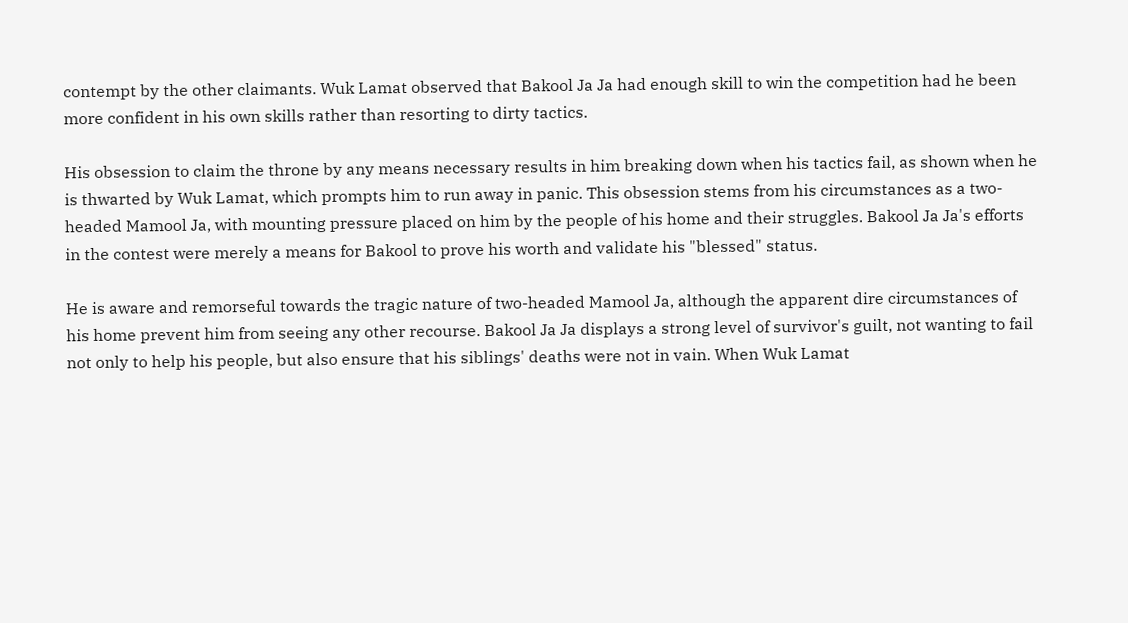contempt by the other claimants. Wuk Lamat observed that Bakool Ja Ja had enough skill to win the competition had he been more confident in his own skills rather than resorting to dirty tactics.

His obsession to claim the throne by any means necessary results in him breaking down when his tactics fail, as shown when he is thwarted by Wuk Lamat, which prompts him to run away in panic. This obsession stems from his circumstances as a two-headed Mamool Ja, with mounting pressure placed on him by the people of his home and their struggles. Bakool Ja Ja's efforts in the contest were merely a means for Bakool to prove his worth and validate his "blessed" status.

He is aware and remorseful towards the tragic nature of two-headed Mamool Ja, although the apparent dire circumstances of his home prevent him from seeing any other recourse. Bakool Ja Ja displays a strong level of survivor's guilt, not wanting to fail not only to help his people, but also ensure that his siblings' deaths were not in vain. When Wuk Lamat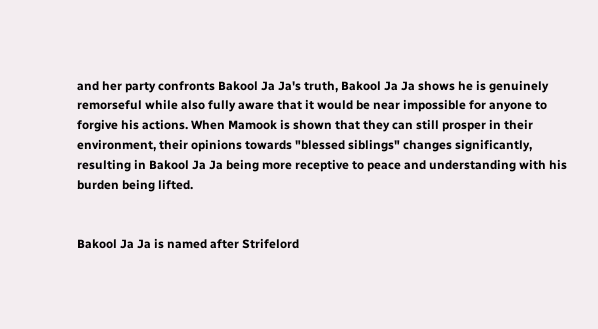and her party confronts Bakool Ja Ja's truth, Bakool Ja Ja shows he is genuinely remorseful while also fully aware that it would be near impossible for anyone to forgive his actions. When Mamook is shown that they can still prosper in their environment, their opinions towards "blessed siblings" changes significantly, resulting in Bakool Ja Ja being more receptive to peace and understanding with his burden being lifted.


Bakool Ja Ja is named after Strifelord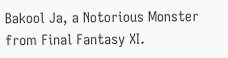Bakool Ja, a Notorious Monster from Final Fantasy XI.